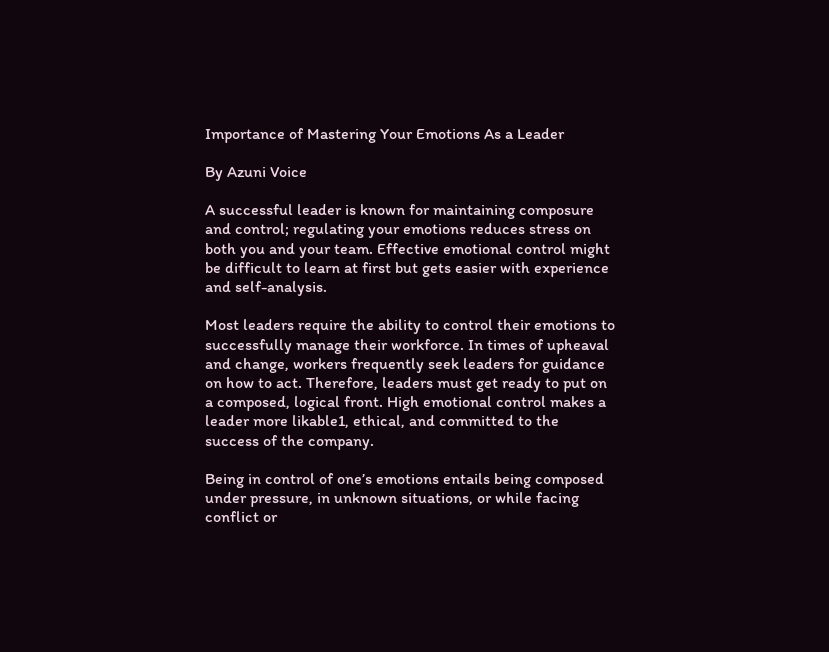Importance of Mastering Your Emotions As a Leader

By Azuni Voice

A successful leader is known for maintaining composure and control; regulating your emotions reduces stress on both you and your team. Effective emotional control might be difficult to learn at first but gets easier with experience and self-analysis.

Most leaders require the ability to control their emotions to successfully manage their workforce. In times of upheaval and change, workers frequently seek leaders for guidance on how to act. Therefore, leaders must get ready to put on a composed, logical front. High emotional control makes a leader more likable1, ethical, and committed to the success of the company.

Being in control of one’s emotions entails being composed under pressure, in unknown situations, or while facing conflict or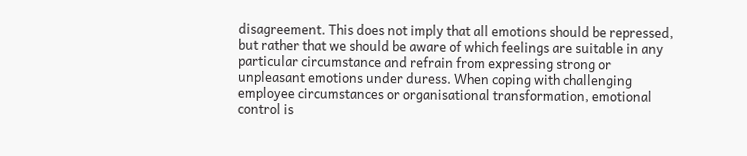disagreement. This does not imply that all emotions should be repressed, but rather that we should be aware of which feelings are suitable in any particular circumstance and refrain from expressing strong or unpleasant emotions under duress. When coping with challenging employee circumstances or organisational transformation, emotional control is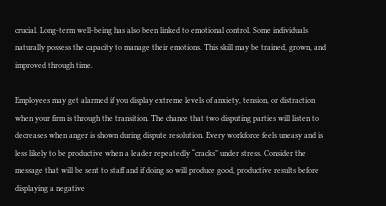crucial. Long-term well-being has also been linked to emotional control. Some individuals naturally possess the capacity to manage their emotions. This skill may be trained, grown, and improved through time.

Employees may get alarmed if you display extreme levels of anxiety, tension, or distraction when your firm is through the transition. The chance that two disputing parties will listen to decreases when anger is shown during dispute resolution. Every workforce feels uneasy and is less likely to be productive when a leader repeatedly “cracks” under stress. Consider the message that will be sent to staff and if doing so will produce good, productive results before displaying a negative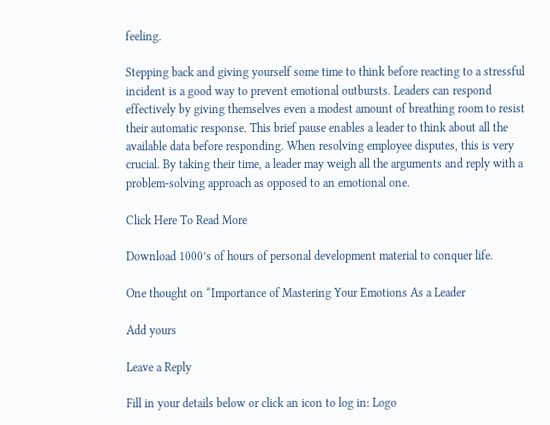feeling.

Stepping back and giving yourself some time to think before reacting to a stressful incident is a good way to prevent emotional outbursts. Leaders can respond effectively by giving themselves even a modest amount of breathing room to resist their automatic response. This brief pause enables a leader to think about all the available data before responding. When resolving employee disputes, this is very crucial. By taking their time, a leader may weigh all the arguments and reply with a problem-solving approach as opposed to an emotional one.

Click Here To Read More

Download 1000’s of hours of personal development material to conquer life.

One thought on “Importance of Mastering Your Emotions As a Leader

Add yours

Leave a Reply

Fill in your details below or click an icon to log in: Logo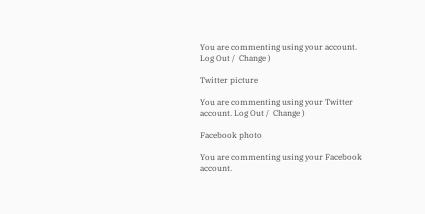You are commenting using your account. Log Out /  Change )

Twitter picture

You are commenting using your Twitter account. Log Out /  Change )

Facebook photo

You are commenting using your Facebook account.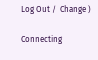Log Out /  Change )

Connecting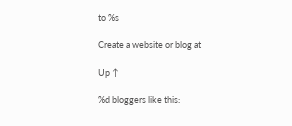to %s

Create a website or blog at

Up ↑

%d bloggers like this: